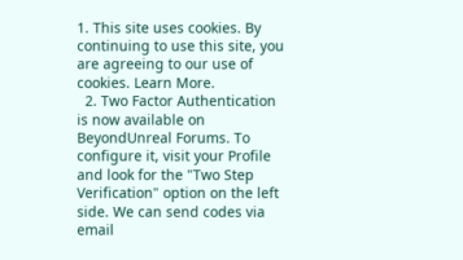1. This site uses cookies. By continuing to use this site, you are agreeing to our use of cookies. Learn More.
  2. Two Factor Authentication is now available on BeyondUnreal Forums. To configure it, visit your Profile and look for the "Two Step Verification" option on the left side. We can send codes via email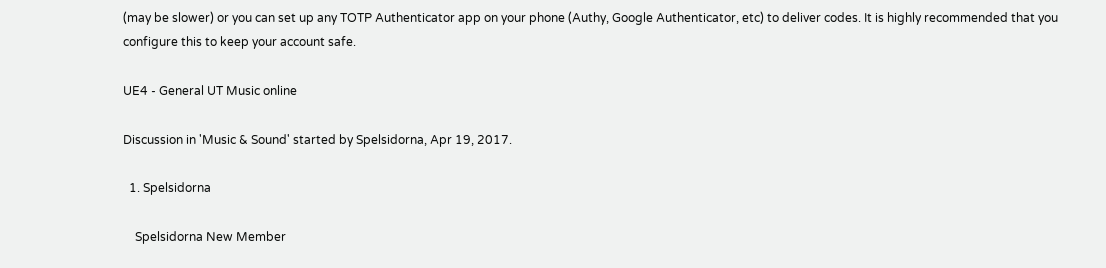(may be slower) or you can set up any TOTP Authenticator app on your phone (Authy, Google Authenticator, etc) to deliver codes. It is highly recommended that you configure this to keep your account safe.

UE4 - General UT Music online

Discussion in 'Music & Sound' started by Spelsidorna, Apr 19, 2017.

  1. Spelsidorna

    Spelsidorna New Member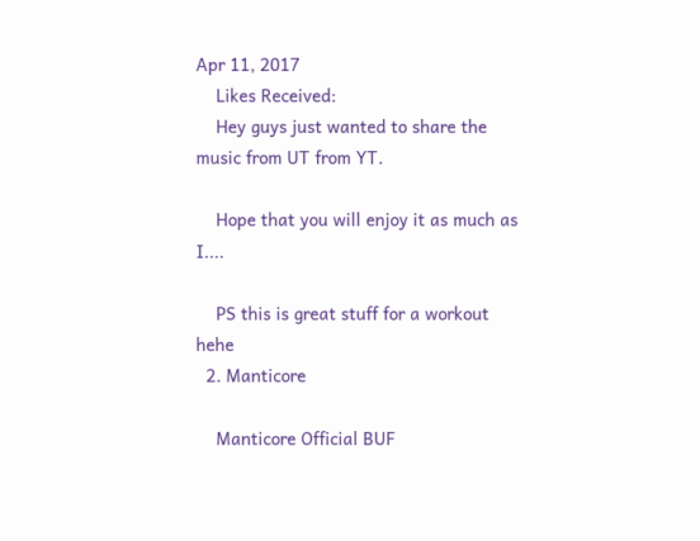Apr 11, 2017
    Likes Received:
    Hey guys just wanted to share the music from UT from YT.

    Hope that you will enjoy it as much as I....

    PS this is great stuff for a workout hehe
  2. Manticore

    Manticore Official BUF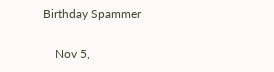Birthday Spammer

    Nov 5,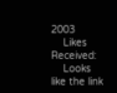2003
    Likes Received:
    Looks like the link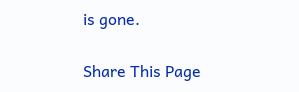is gone.

Share This Page